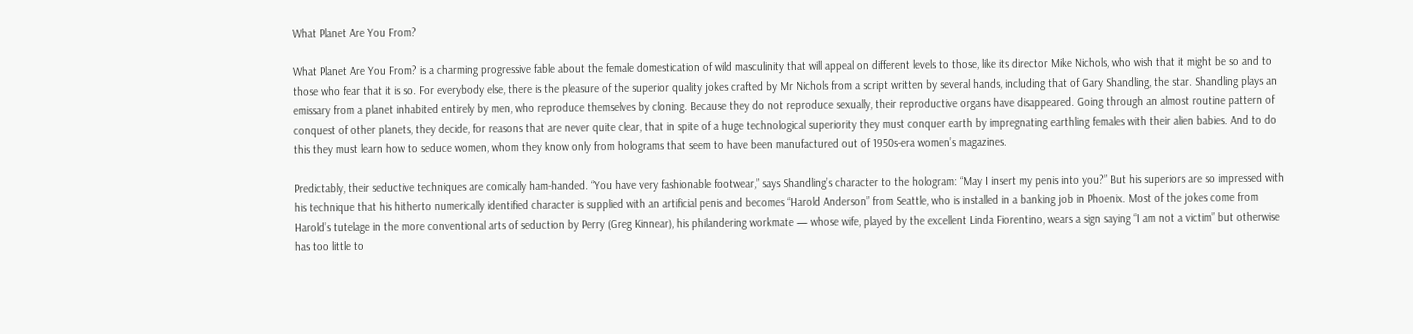What Planet Are You From?

What Planet Are You From? is a charming progressive fable about the female domestication of wild masculinity that will appeal on different levels to those, like its director Mike Nichols, who wish that it might be so and to those who fear that it is so. For everybody else, there is the pleasure of the superior quality jokes crafted by Mr Nichols from a script written by several hands, including that of Gary Shandling, the star. Shandling plays an emissary from a planet inhabited entirely by men, who reproduce themselves by cloning. Because they do not reproduce sexually, their reproductive organs have disappeared. Going through an almost routine pattern of conquest of other planets, they decide, for reasons that are never quite clear, that in spite of a huge technological superiority they must conquer earth by impregnating earthling females with their alien babies. And to do this they must learn how to seduce women, whom they know only from holograms that seem to have been manufactured out of 1950s-era women’s magazines.

Predictably, their seductive techniques are comically ham-handed. “You have very fashionable footwear,” says Shandling’s character to the hologram: “May I insert my penis into you?” But his superiors are so impressed with his technique that his hitherto numerically identified character is supplied with an artificial penis and becomes “Harold Anderson” from Seattle, who is installed in a banking job in Phoenix. Most of the jokes come from Harold’s tutelage in the more conventional arts of seduction by Perry (Greg Kinnear), his philandering workmate — whose wife, played by the excellent Linda Fiorentino, wears a sign saying “I am not a victim” but otherwise has too little to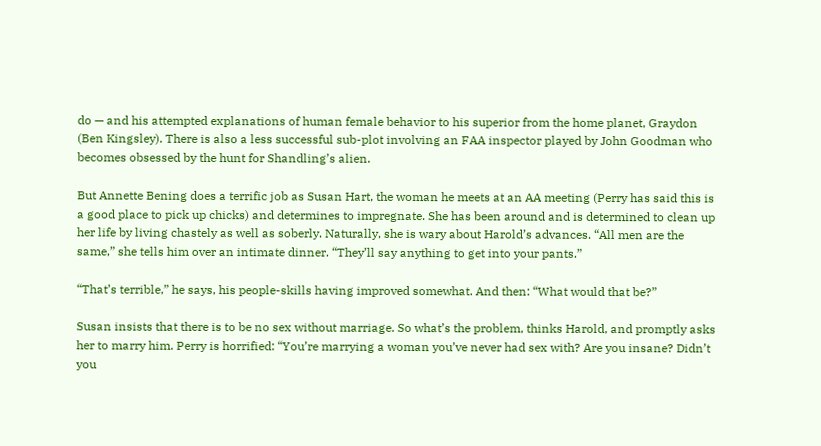do — and his attempted explanations of human female behavior to his superior from the home planet, Graydon (Ben Kingsley). There is also a less successful sub-plot involving an FAA inspector played by John Goodman who becomes obsessed by the hunt for Shandling’s alien.

But Annette Bening does a terrific job as Susan Hart, the woman he meets at an AA meeting (Perry has said this is a good place to pick up chicks) and determines to impregnate. She has been around and is determined to clean up her life by living chastely as well as soberly. Naturally, she is wary about Harold’s advances. “All men are the same,” she tells him over an intimate dinner. “They’ll say anything to get into your pants.”

“That’s terrible,” he says, his people-skills having improved somewhat. And then: “What would that be?”

Susan insists that there is to be no sex without marriage. So what’s the problem, thinks Harold, and promptly asks her to marry him. Perry is horrified: “You’re marrying a woman you’ve never had sex with? Are you insane? Didn’t you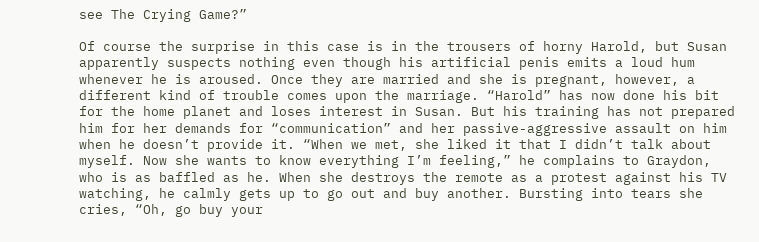see The Crying Game?”

Of course the surprise in this case is in the trousers of horny Harold, but Susan apparently suspects nothing even though his artificial penis emits a loud hum whenever he is aroused. Once they are married and she is pregnant, however, a different kind of trouble comes upon the marriage. “Harold” has now done his bit for the home planet and loses interest in Susan. But his training has not prepared him for her demands for “communication” and her passive-aggressive assault on him when he doesn’t provide it. “When we met, she liked it that I didn’t talk about myself. Now she wants to know everything I’m feeling,” he complains to Graydon, who is as baffled as he. When she destroys the remote as a protest against his TV watching, he calmly gets up to go out and buy another. Bursting into tears she cries, “Oh, go buy your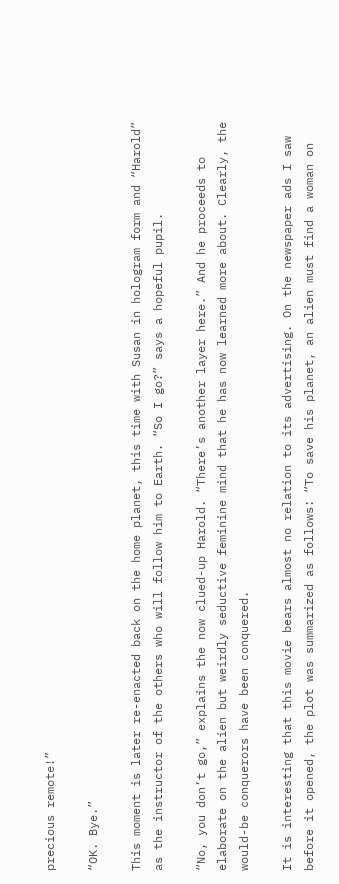precious remote!”

“OK. Bye.”

This moment is later re-enacted back on the home planet, this time with Susan in hologram form and “Harold” as the instructor of the others who will follow him to Earth. “So I go?” says a hopeful pupil.

“No, you don’t go,” explains the now clued-up Harold. “There’s another layer here.” And he proceeds to elaborate on the alien but weirdly seductive feminine mind that he has now learned more about. Clearly, the would-be conquerors have been conquered.

It is interesting that this movie bears almost no relation to its advertising. On the newspaper ads I saw before it opened, the plot was summarized as follows: “To save his planet, an alien must find a woman on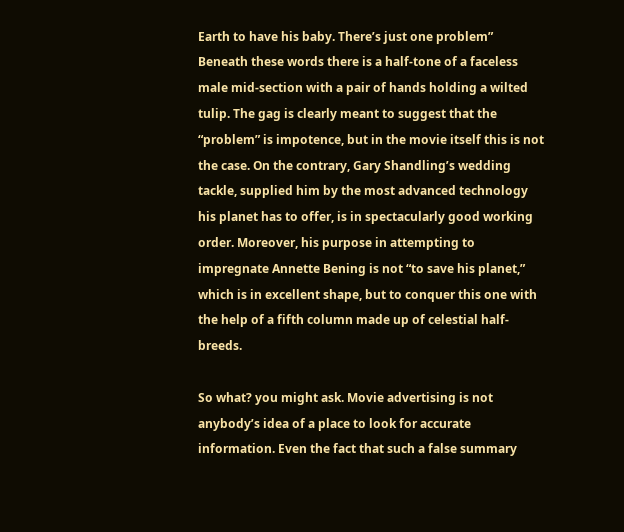Earth to have his baby. There’s just one problem” Beneath these words there is a half-tone of a faceless male mid-section with a pair of hands holding a wilted tulip. The gag is clearly meant to suggest that the “problem” is impotence, but in the movie itself this is not the case. On the contrary, Gary Shandling’s wedding tackle, supplied him by the most advanced technology his planet has to offer, is in spectacularly good working order. Moreover, his purpose in attempting to impregnate Annette Bening is not “to save his planet,” which is in excellent shape, but to conquer this one with the help of a fifth column made up of celestial half-breeds.

So what? you might ask. Movie advertising is not anybody’s idea of a place to look for accurate information. Even the fact that such a false summary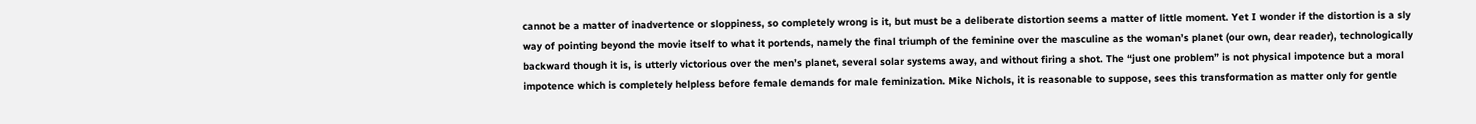cannot be a matter of inadvertence or sloppiness, so completely wrong is it, but must be a deliberate distortion seems a matter of little moment. Yet I wonder if the distortion is a sly way of pointing beyond the movie itself to what it portends, namely the final triumph of the feminine over the masculine as the woman’s planet (our own, dear reader), technologically backward though it is, is utterly victorious over the men’s planet, several solar systems away, and without firing a shot. The “just one problem” is not physical impotence but a moral impotence which is completely helpless before female demands for male feminization. Mike Nichols, it is reasonable to suppose, sees this transformation as matter only for gentle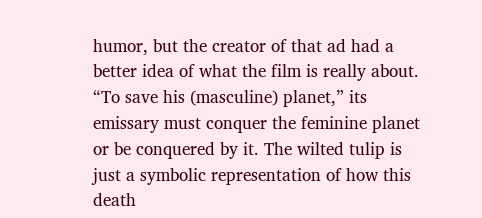humor, but the creator of that ad had a better idea of what the film is really about. “To save his (masculine) planet,” its emissary must conquer the feminine planet or be conquered by it. The wilted tulip is just a symbolic representation of how this death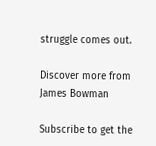struggle comes out.

Discover more from James Bowman

Subscribe to get the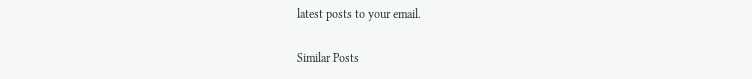latest posts to your email.

Similar Posts